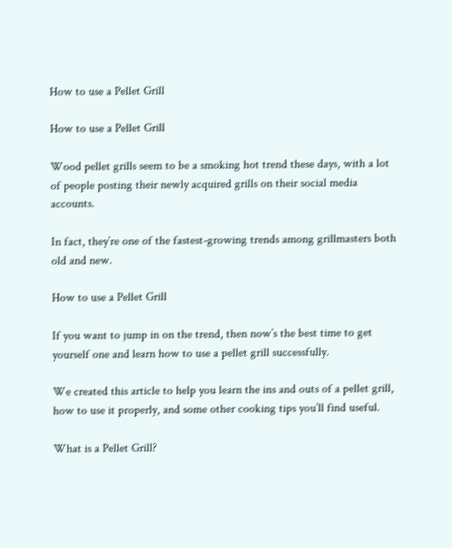How to use a Pellet Grill

How to use a Pellet Grill

Wood pellet grills seem to be a smoking hot trend these days, with a lot of people posting their newly acquired grills on their social media accounts.

In fact, they’re one of the fastest-growing trends among grillmasters both old and new.

How to use a Pellet Grill

If you want to jump in on the trend, then now’s the best time to get yourself one and learn how to use a pellet grill successfully.

We created this article to help you learn the ins and outs of a pellet grill, how to use it properly, and some other cooking tips you’ll find useful.

What is a Pellet Grill?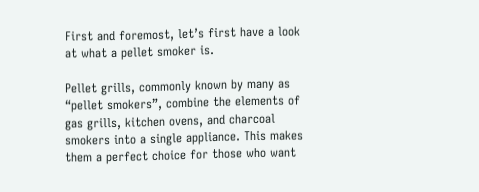First and foremost, let’s first have a look at what a pellet smoker is.

Pellet grills, commonly known by many as “pellet smokers”, combine the elements of gas grills, kitchen ovens, and charcoal smokers into a single appliance. This makes them a perfect choice for those who want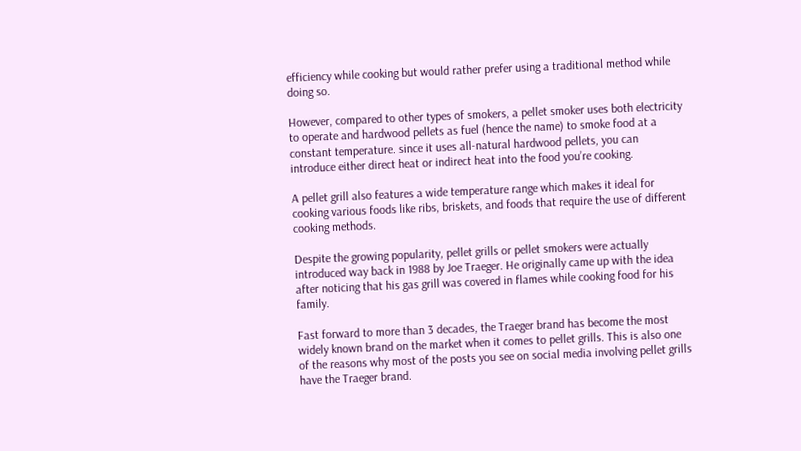efficiency while cooking but would rather prefer using a traditional method while doing so.

However, compared to other types of smokers, a pellet smoker uses both electricity to operate and hardwood pellets as fuel (hence the name) to smoke food at a constant temperature. since it uses all-natural hardwood pellets, you can introduce either direct heat or indirect heat into the food you’re cooking.

A pellet grill also features a wide temperature range which makes it ideal for cooking various foods like ribs, briskets, and foods that require the use of different cooking methods.

Despite the growing popularity, pellet grills or pellet smokers were actually introduced way back in 1988 by Joe Traeger. He originally came up with the idea after noticing that his gas grill was covered in flames while cooking food for his family.

Fast forward to more than 3 decades, the Traeger brand has become the most widely known brand on the market when it comes to pellet grills. This is also one of the reasons why most of the posts you see on social media involving pellet grills have the Traeger brand.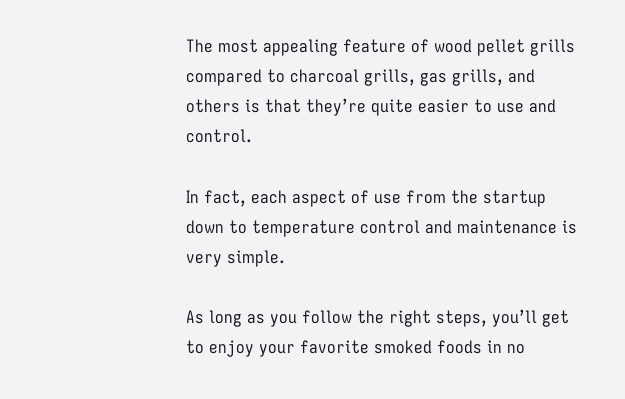The most appealing feature of wood pellet grills compared to charcoal grills, gas grills, and others is that they’re quite easier to use and control.

In fact, each aspect of use from the startup down to temperature control and maintenance is very simple.

As long as you follow the right steps, you’ll get to enjoy your favorite smoked foods in no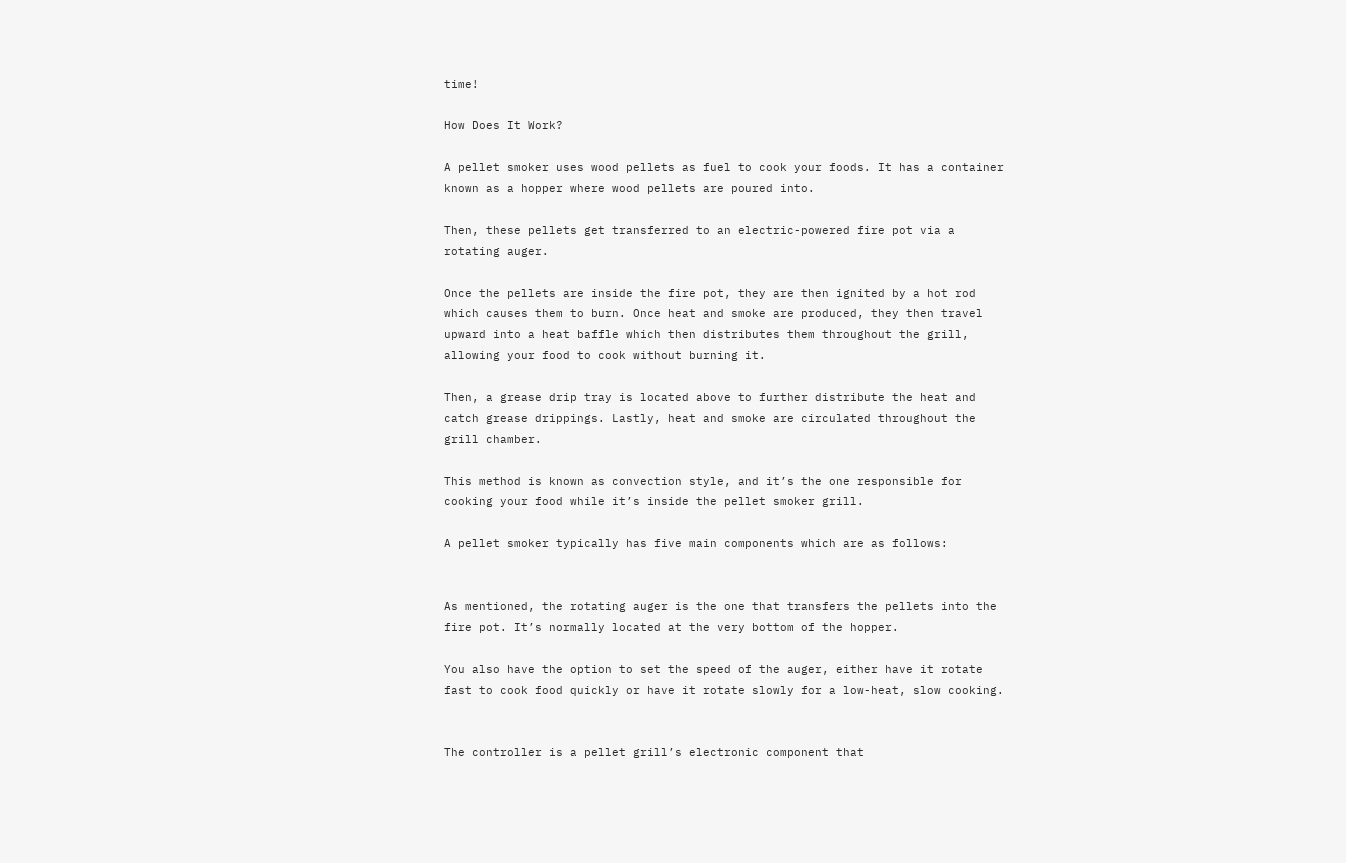time!

How Does It Work?

A pellet smoker uses wood pellets as fuel to cook your foods. It has a container known as a hopper where wood pellets are poured into.

Then, these pellets get transferred to an electric-powered fire pot via a rotating auger.

Once the pellets are inside the fire pot, they are then ignited by a hot rod which causes them to burn. Once heat and smoke are produced, they then travel upward into a heat baffle which then distributes them throughout the grill, allowing your food to cook without burning it.

Then, a grease drip tray is located above to further distribute the heat and catch grease drippings. Lastly, heat and smoke are circulated throughout the grill chamber.

This method is known as convection style, and it’s the one responsible for cooking your food while it’s inside the pellet smoker grill.

A pellet smoker typically has five main components which are as follows:


As mentioned, the rotating auger is the one that transfers the pellets into the fire pot. It’s normally located at the very bottom of the hopper.

You also have the option to set the speed of the auger, either have it rotate fast to cook food quickly or have it rotate slowly for a low-heat, slow cooking.


The controller is a pellet grill’s electronic component that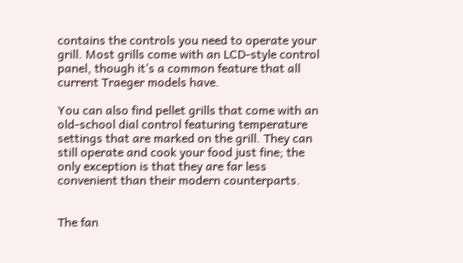contains the controls you need to operate your grill. Most grills come with an LCD-style control panel, though it’s a common feature that all current Traeger models have.

You can also find pellet grills that come with an old-school dial control featuring temperature settings that are marked on the grill. They can still operate and cook your food just fine; the only exception is that they are far less convenient than their modern counterparts.


The fan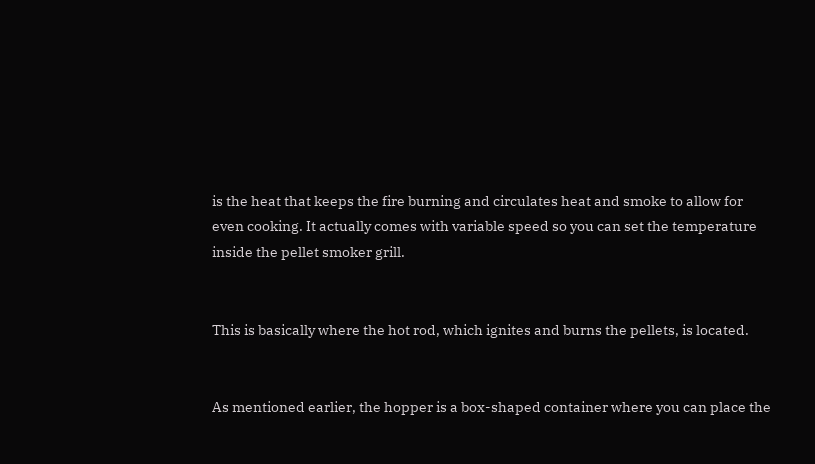is the heat that keeps the fire burning and circulates heat and smoke to allow for even cooking. It actually comes with variable speed so you can set the temperature inside the pellet smoker grill.


This is basically where the hot rod, which ignites and burns the pellets, is located.


As mentioned earlier, the hopper is a box-shaped container where you can place the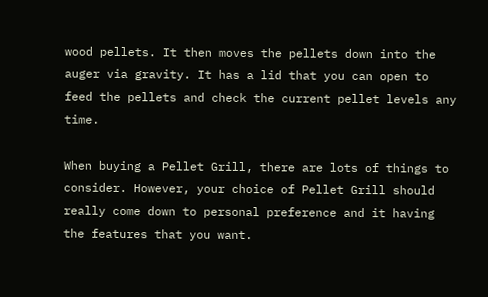wood pellets. It then moves the pellets down into the auger via gravity. It has a lid that you can open to feed the pellets and check the current pellet levels any time.

When buying a Pellet Grill, there are lots of things to consider. However, your choice of Pellet Grill should really come down to personal preference and it having the features that you want.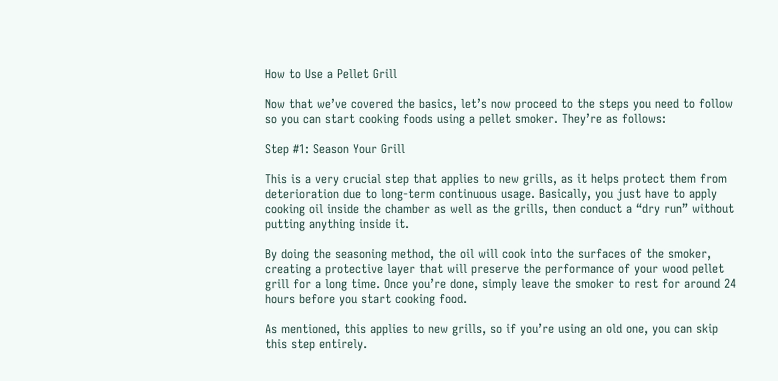How to Use a Pellet Grill

Now that we’ve covered the basics, let’s now proceed to the steps you need to follow so you can start cooking foods using a pellet smoker. They’re as follows:

Step #1: Season Your Grill

This is a very crucial step that applies to new grills, as it helps protect them from deterioration due to long-term continuous usage. Basically, you just have to apply cooking oil inside the chamber as well as the grills, then conduct a “dry run” without putting anything inside it.

By doing the seasoning method, the oil will cook into the surfaces of the smoker, creating a protective layer that will preserve the performance of your wood pellet grill for a long time. Once you’re done, simply leave the smoker to rest for around 24 hours before you start cooking food.

As mentioned, this applies to new grills, so if you’re using an old one, you can skip this step entirely.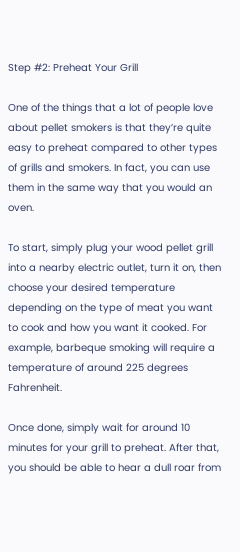Step #2: Preheat Your Grill

One of the things that a lot of people love about pellet smokers is that they’re quite easy to preheat compared to other types of grills and smokers. In fact, you can use them in the same way that you would an oven.

To start, simply plug your wood pellet grill into a nearby electric outlet, turn it on, then choose your desired temperature depending on the type of meat you want to cook and how you want it cooked. For example, barbeque smoking will require a temperature of around 225 degrees Fahrenheit.

Once done, simply wait for around 10 minutes for your grill to preheat. After that, you should be able to hear a dull roar from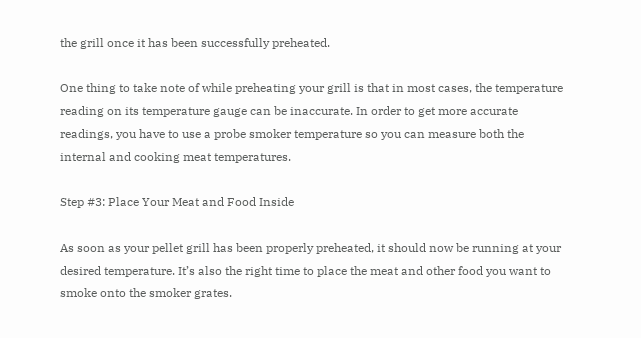the grill once it has been successfully preheated.

One thing to take note of while preheating your grill is that in most cases, the temperature reading on its temperature gauge can be inaccurate. In order to get more accurate readings, you have to use a probe smoker temperature so you can measure both the internal and cooking meat temperatures.

Step #3: Place Your Meat and Food Inside

As soon as your pellet grill has been properly preheated, it should now be running at your desired temperature. It’s also the right time to place the meat and other food you want to smoke onto the smoker grates.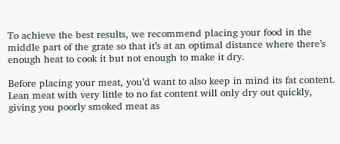To achieve the best results, we recommend placing your food in the middle part of the grate so that it’s at an optimal distance where there’s enough heat to cook it but not enough to make it dry.

Before placing your meat, you’d want to also keep in mind its fat content. Lean meat with very little to no fat content will only dry out quickly, giving you poorly smoked meat as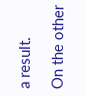a result.

On the other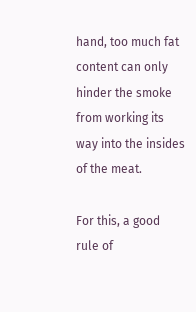hand, too much fat content can only hinder the smoke from working its way into the insides of the meat.

For this, a good rule of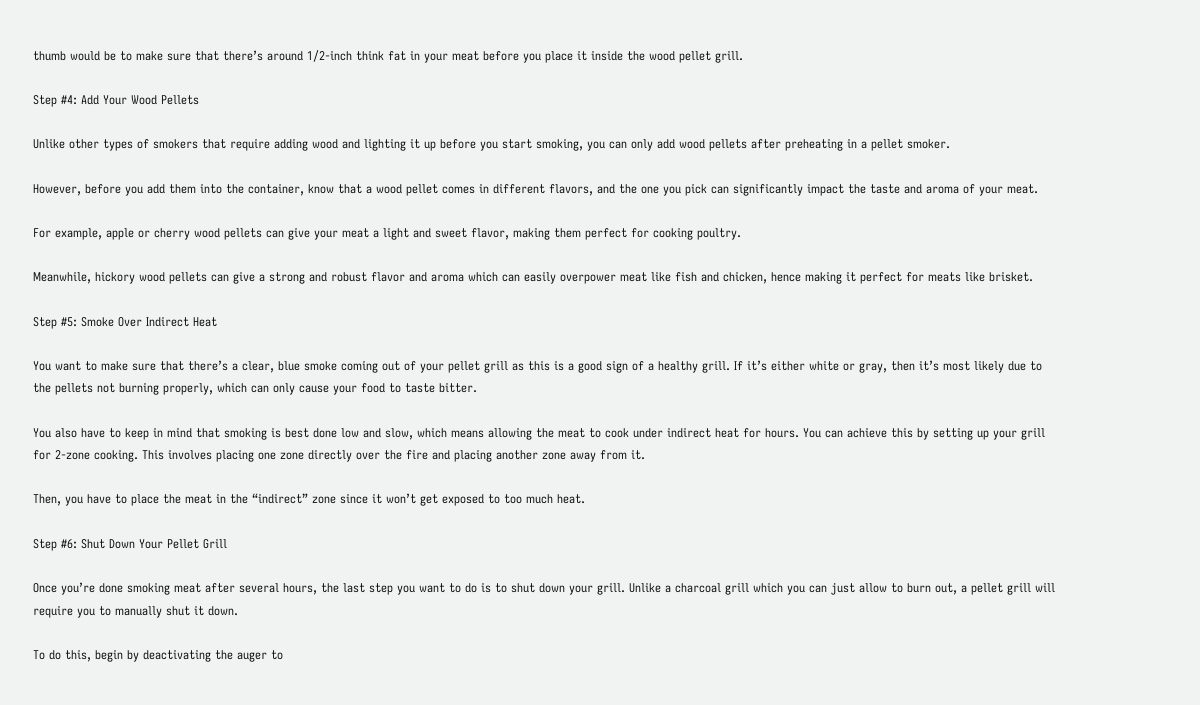thumb would be to make sure that there’s around 1/2-inch think fat in your meat before you place it inside the wood pellet grill.

Step #4: Add Your Wood Pellets

Unlike other types of smokers that require adding wood and lighting it up before you start smoking, you can only add wood pellets after preheating in a pellet smoker.

However, before you add them into the container, know that a wood pellet comes in different flavors, and the one you pick can significantly impact the taste and aroma of your meat.

For example, apple or cherry wood pellets can give your meat a light and sweet flavor, making them perfect for cooking poultry.

Meanwhile, hickory wood pellets can give a strong and robust flavor and aroma which can easily overpower meat like fish and chicken, hence making it perfect for meats like brisket.

Step #5: Smoke Over Indirect Heat

You want to make sure that there’s a clear, blue smoke coming out of your pellet grill as this is a good sign of a healthy grill. If it’s either white or gray, then it’s most likely due to the pellets not burning properly, which can only cause your food to taste bitter.

You also have to keep in mind that smoking is best done low and slow, which means allowing the meat to cook under indirect heat for hours. You can achieve this by setting up your grill for 2-zone cooking. This involves placing one zone directly over the fire and placing another zone away from it.

Then, you have to place the meat in the “indirect” zone since it won’t get exposed to too much heat.

Step #6: Shut Down Your Pellet Grill

Once you’re done smoking meat after several hours, the last step you want to do is to shut down your grill. Unlike a charcoal grill which you can just allow to burn out, a pellet grill will require you to manually shut it down.

To do this, begin by deactivating the auger to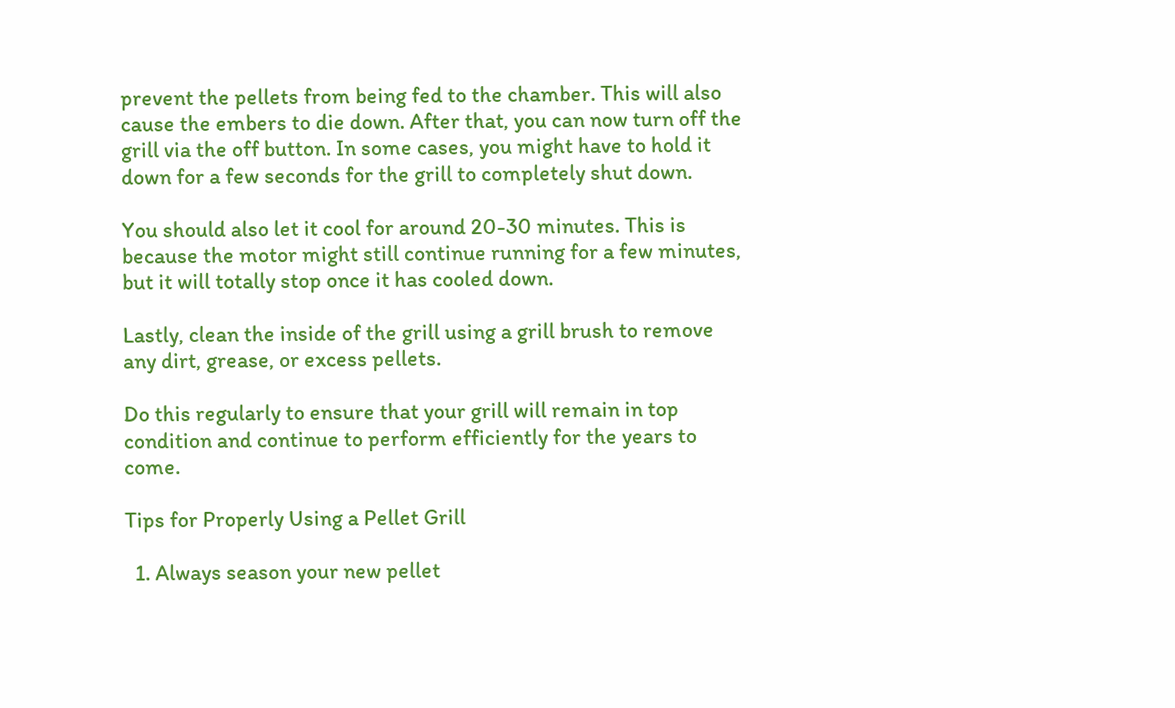prevent the pellets from being fed to the chamber. This will also cause the embers to die down. After that, you can now turn off the grill via the off button. In some cases, you might have to hold it down for a few seconds for the grill to completely shut down.

You should also let it cool for around 20-30 minutes. This is because the motor might still continue running for a few minutes, but it will totally stop once it has cooled down.

Lastly, clean the inside of the grill using a grill brush to remove any dirt, grease, or excess pellets.

Do this regularly to ensure that your grill will remain in top condition and continue to perform efficiently for the years to come.

Tips for Properly Using a Pellet Grill

  1. Always season your new pellet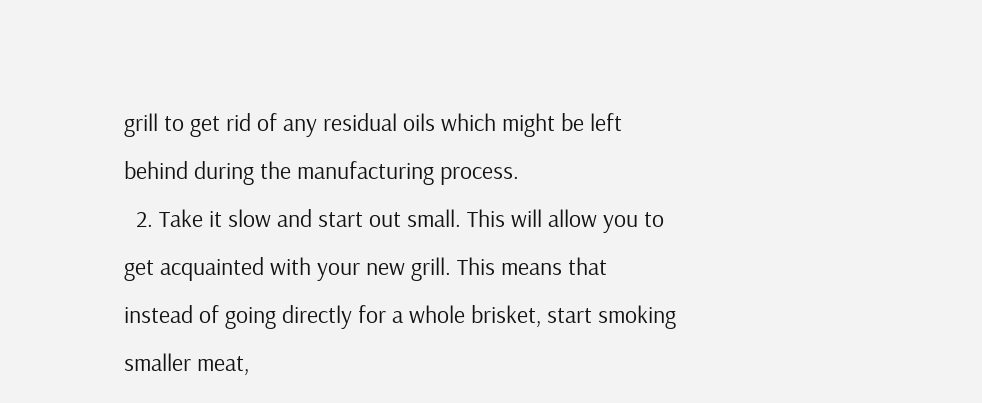grill to get rid of any residual oils which might be left behind during the manufacturing process.
  2. Take it slow and start out small. This will allow you to get acquainted with your new grill. This means that instead of going directly for a whole brisket, start smoking smaller meat,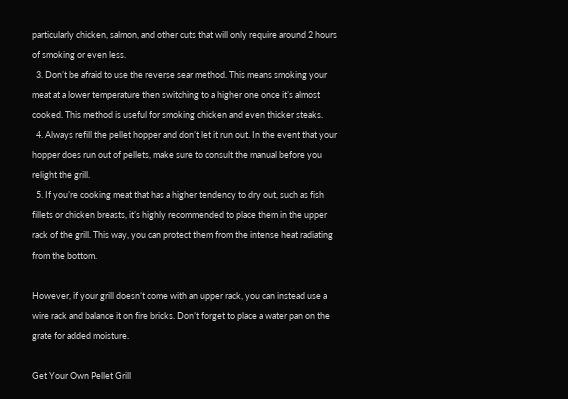particularly chicken, salmon, and other cuts that will only require around 2 hours of smoking or even less.
  3. Don’t be afraid to use the reverse sear method. This means smoking your meat at a lower temperature then switching to a higher one once it’s almost cooked. This method is useful for smoking chicken and even thicker steaks.
  4. Always refill the pellet hopper and don’t let it run out. In the event that your hopper does run out of pellets, make sure to consult the manual before you relight the grill.
  5. If you’re cooking meat that has a higher tendency to dry out, such as fish fillets or chicken breasts, it’s highly recommended to place them in the upper rack of the grill. This way, you can protect them from the intense heat radiating from the bottom.

However, if your grill doesn’t come with an upper rack, you can instead use a wire rack and balance it on fire bricks. Don’t forget to place a water pan on the grate for added moisture.

Get Your Own Pellet Grill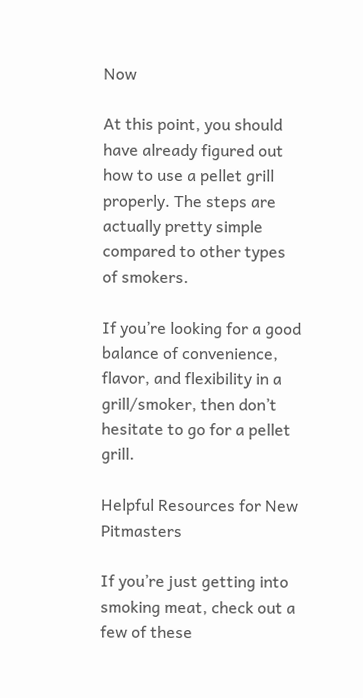Now

At this point, you should have already figured out how to use a pellet grill properly. The steps are actually pretty simple compared to other types of smokers.

If you’re looking for a good balance of convenience, flavor, and flexibility in a grill/smoker, then don’t hesitate to go for a pellet grill.

Helpful Resources for New Pitmasters

If you’re just getting into smoking meat, check out a few of these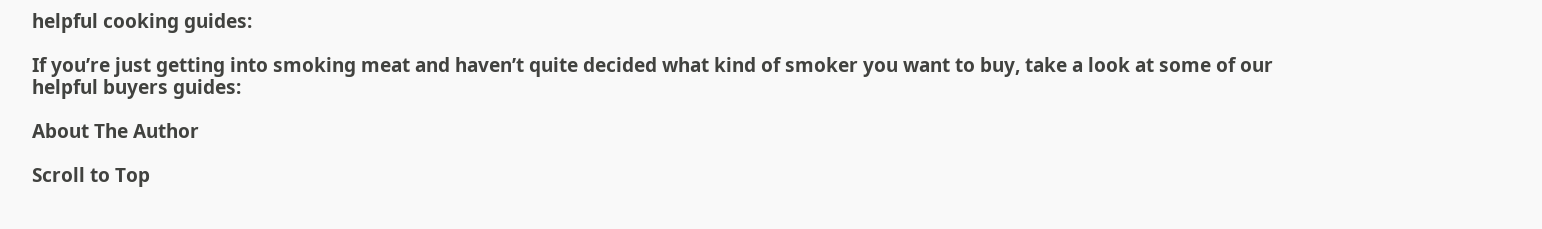helpful cooking guides:

If you’re just getting into smoking meat and haven’t quite decided what kind of smoker you want to buy, take a look at some of our helpful buyers guides:

About The Author

Scroll to Top